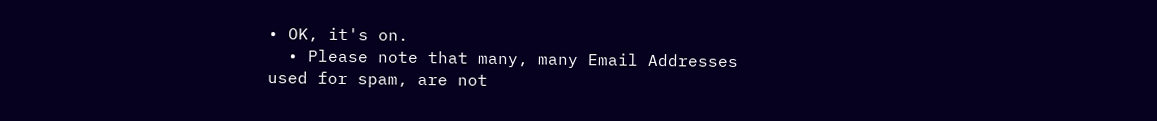• OK, it's on.
  • Please note that many, many Email Addresses used for spam, are not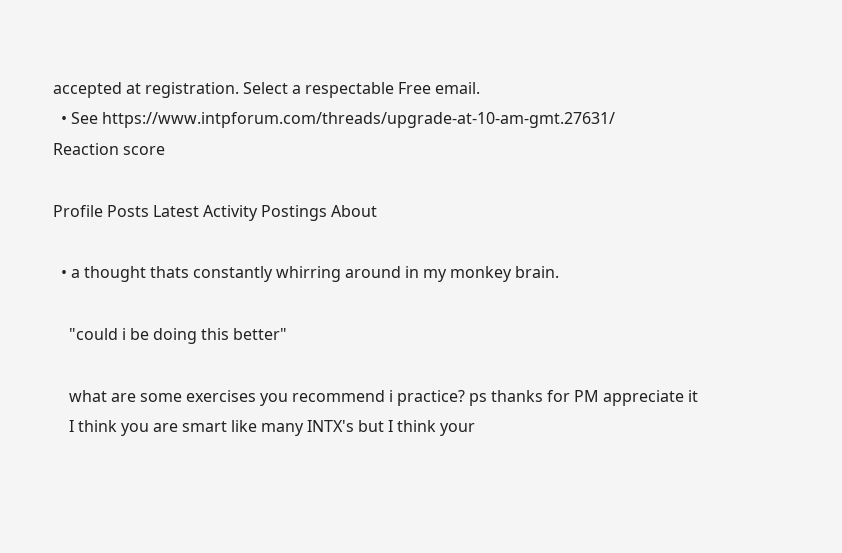accepted at registration. Select a respectable Free email.
  • See https://www.intpforum.com/threads/upgrade-at-10-am-gmt.27631/
Reaction score

Profile Posts Latest Activity Postings About

  • a thought thats constantly whirring around in my monkey brain.

    "could i be doing this better"

    what are some exercises you recommend i practice? ps thanks for PM appreciate it
    I think you are smart like many INTX's but I think your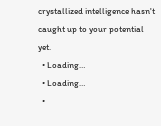crystallized intelligence hasn't caught up to your potential yet.
  • Loading…
  • Loading…
  •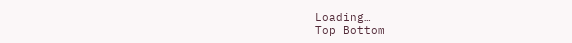Loading…
Top Bottom